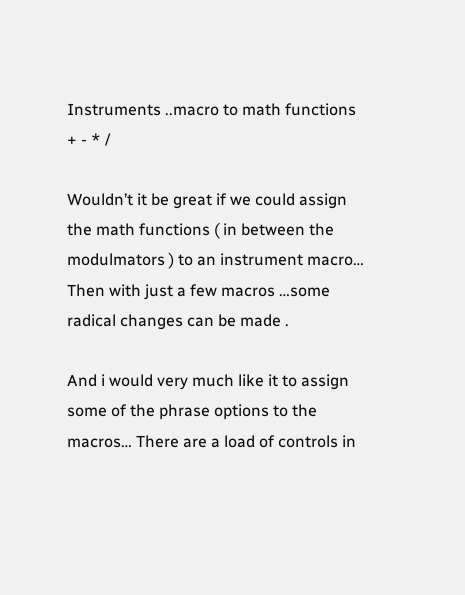Instruments ..macro to math functions + - * /

Wouldn’t it be great if we could assign the math functions ( in between the modulmators ) to an instrument macro…
Then with just a few macros …some radical changes can be made .

And i would very much like it to assign some of the phrase options to the macros… There are a load of controls in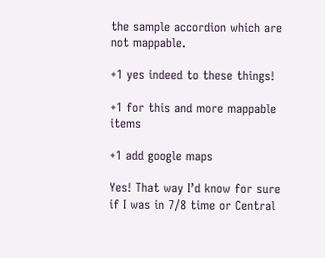the sample accordion which are not mappable.

+1 yes indeed to these things!

+1 for this and more mappable items

+1 add google maps

Yes! That way I’d know for sure if I was in 7/8 time or Central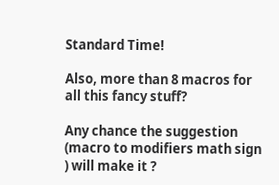Standard Time!

Also, more than 8 macros for all this fancy stuff?

Any chance the suggestion (macro to modifiers math sign ) will make it ?